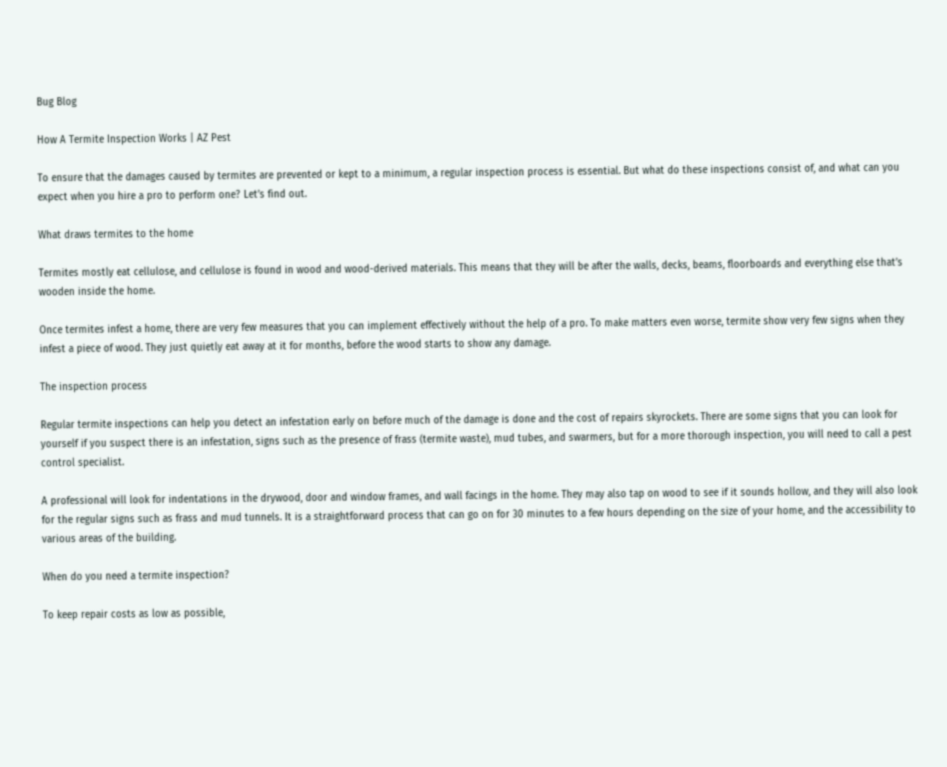Bug Blog

How A Termite Inspection Works | AZ Pest

To ensure that the damages caused by termites are prevented or kept to a minimum, a regular inspection process is essential. But what do these inspections consist of, and what can you expect when you hire a pro to perform one? Let’s find out.

What draws termites to the home

Termites mostly eat cellulose, and cellulose is found in wood and wood-derived materials. This means that they will be after the walls, decks, beams, floorboards and everything else that’s wooden inside the home.

Once termites infest a home, there are very few measures that you can implement effectively without the help of a pro. To make matters even worse, termite show very few signs when they infest a piece of wood. They just quietly eat away at it for months, before the wood starts to show any damage.

The inspection process

Regular termite inspections can help you detect an infestation early on before much of the damage is done and the cost of repairs skyrockets. There are some signs that you can look for yourself if you suspect there is an infestation, signs such as the presence of frass (termite waste), mud tubes, and swarmers, but for a more thorough inspection, you will need to call a pest control specialist.

A professional will look for indentations in the drywood, door and window frames, and wall facings in the home. They may also tap on wood to see if it sounds hollow, and they will also look for the regular signs such as frass and mud tunnels. It is a straightforward process that can go on for 30 minutes to a few hours depending on the size of your home, and the accessibility to various areas of the building.

When do you need a termite inspection?

To keep repair costs as low as possible,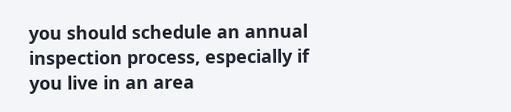you should schedule an annual inspection process, especially if you live in an area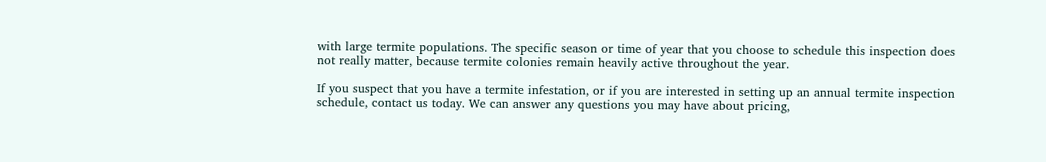with large termite populations. The specific season or time of year that you choose to schedule this inspection does not really matter, because termite colonies remain heavily active throughout the year.

If you suspect that you have a termite infestation, or if you are interested in setting up an annual termite inspection schedule, contact us today. We can answer any questions you may have about pricing,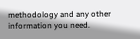methodology and any other information you need.